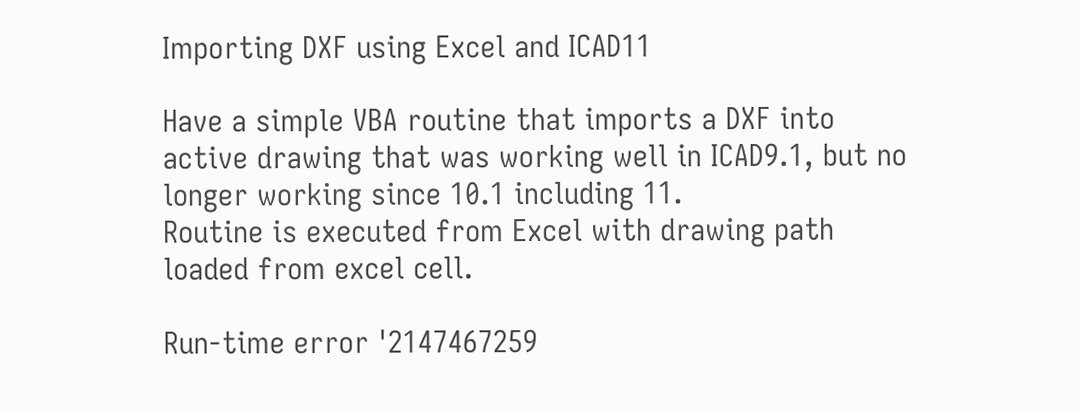Importing DXF using Excel and ICAD11

Have a simple VBA routine that imports a DXF into active drawing that was working well in ICAD9.1, but no longer working since 10.1 including 11.
Routine is executed from Excel with drawing path loaded from excel cell.

Run-time error '2147467259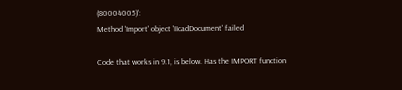(80004005)':
Method 'Import' object 'IIcadDocument' failed

Code that works in 9.1, is below. Has the IMPORT function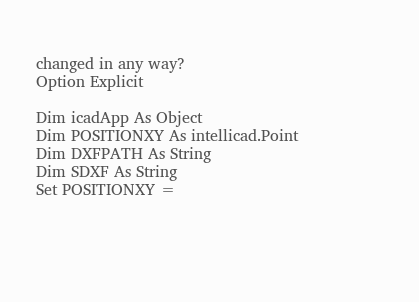changed in any way?
Option Explicit

Dim icadApp As Object
Dim POSITIONXY As intellicad.Point
Dim DXFPATH As String
Dim SDXF As String
Set POSITIONXY =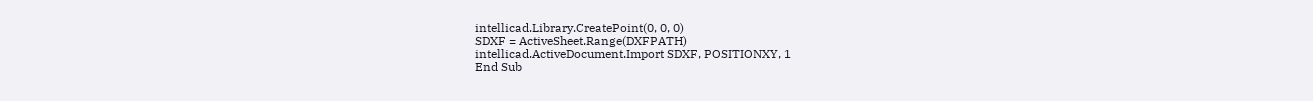intellicad.Library.CreatePoint(0, 0, 0)
SDXF = ActiveSheet.Range(DXFPATH)
intellicad.ActiveDocument.Import SDXF, POSITIONXY, 1
End Sub